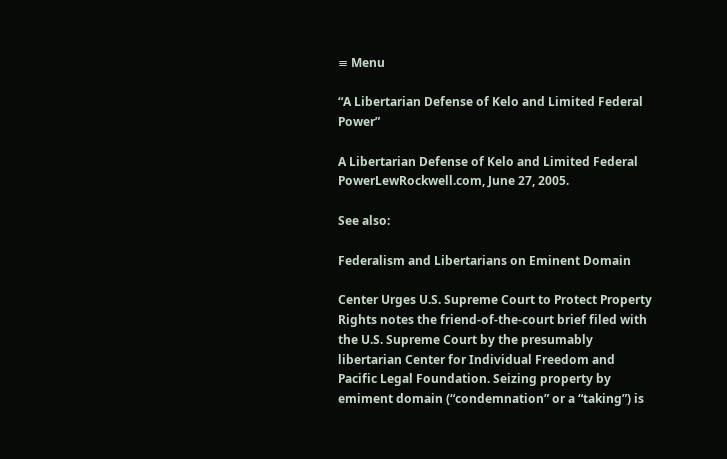≡ Menu

“A Libertarian Defense of Kelo and Limited Federal Power”

A Libertarian Defense of Kelo and Limited Federal PowerLewRockwell.com, June 27, 2005.

See also:

Federalism and Libertarians on Eminent Domain

Center Urges U.S. Supreme Court to Protect Property Rights notes the friend-of-the-court brief filed with the U.S. Supreme Court by the presumably libertarian Center for Individual Freedom and Pacific Legal Foundation. Seizing property by emiment domain (“condemnation” or a “taking”) is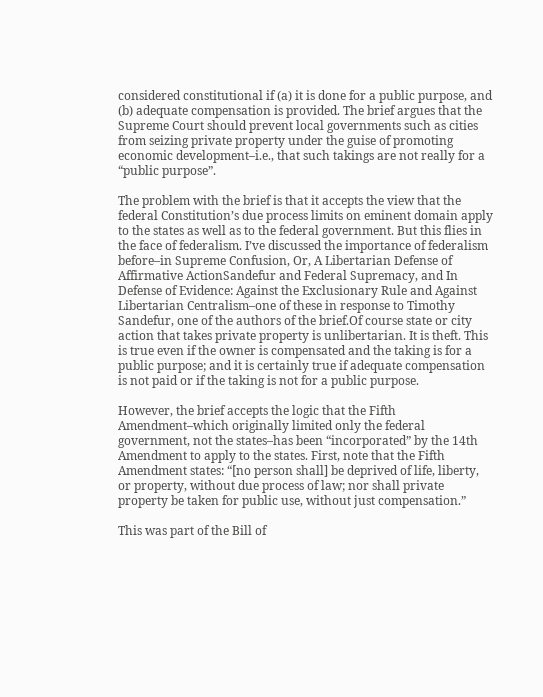considered constitutional if (a) it is done for a public purpose, and (b) adequate compensation is provided. The brief argues that the Supreme Court should prevent local governments such as cities from seizing private property under the guise of promoting economic development–i.e., that such takings are not really for a “public purpose”.

The problem with the brief is that it accepts the view that the federal Constitution’s due process limits on eminent domain apply to the states as well as to the federal government. But this flies in the face of federalism. I’ve discussed the importance of federalism before–in Supreme Confusion, Or, A Libertarian Defense of Affirmative ActionSandefur and Federal Supremacy, and In Defense of Evidence: Against the Exclusionary Rule and Against Libertarian Centralism–one of these in response to Timothy Sandefur, one of the authors of the brief.Of course state or city action that takes private property is unlibertarian. It is theft. This is true even if the owner is compensated and the taking is for a public purpose; and it is certainly true if adequate compensation is not paid or if the taking is not for a public purpose.

However, the brief accepts the logic that the Fifth Amendment–which originally limited only the federal government, not the states–has been “incorporated” by the 14th Amendment to apply to the states. First, note that the Fifth Amendment states: “[no person shall] be deprived of life, liberty, or property, without due process of law; nor shall private property be taken for public use, without just compensation.”

This was part of the Bill of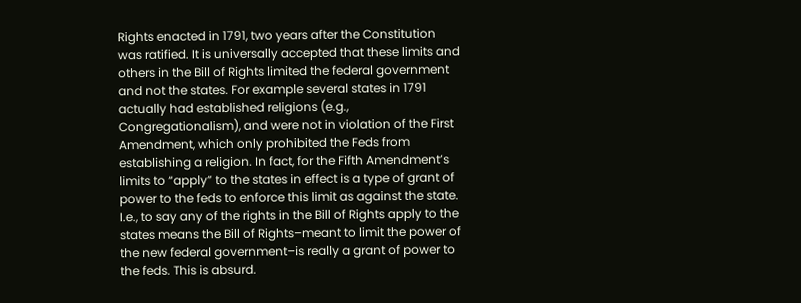Rights enacted in 1791, two years after the Constitution was ratified. It is universally accepted that these limits and others in the Bill of Rights limited the federal government and not the states. For example several states in 1791 actually had established religions (e.g., Congregationalism), and were not in violation of the First Amendment, which only prohibited the Feds from establishing a religion. In fact, for the Fifth Amendment’s limits to “apply” to the states in effect is a type of grant of power to the feds to enforce this limit as against the state. I.e., to say any of the rights in the Bill of Rights apply to the states means the Bill of Rights–meant to limit the power of the new federal government–is really a grant of power to the feds. This is absurd.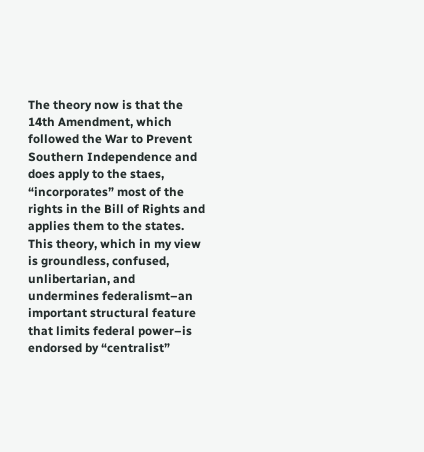The theory now is that the 14th Amendment, which followed the War to Prevent Southern Independence and does apply to the staes, “incorporates” most of the rights in the Bill of Rights and applies them to the states. This theory, which in my view is groundless, confused, unlibertarian, and undermines federalismt–an important structural feature that limits federal power–is endorsed by “centralist”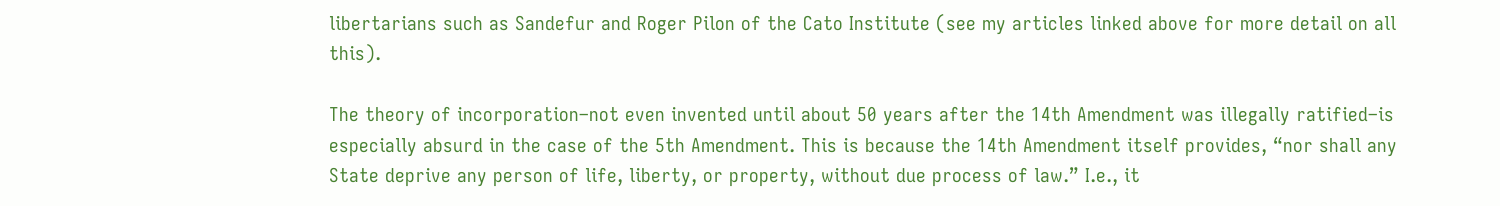libertarians such as Sandefur and Roger Pilon of the Cato Institute (see my articles linked above for more detail on all this).

The theory of incorporation–not even invented until about 50 years after the 14th Amendment was illegally ratified–is especially absurd in the case of the 5th Amendment. This is because the 14th Amendment itself provides, “nor shall any State deprive any person of life, liberty, or property, without due process of law.” I.e., it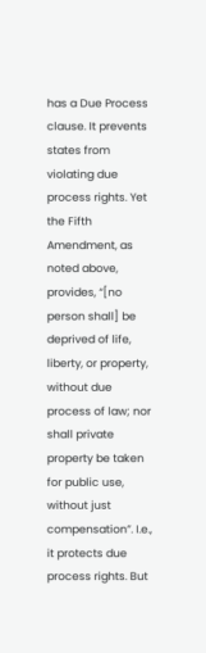has a Due Process clause. It prevents states from violating due process rights. Yet the Fifth Amendment, as noted above, provides, “[no person shall] be deprived of life, liberty, or property, without due process of law; nor shall private property be taken for public use, without just compensation”. I.e., it protects due process rights. But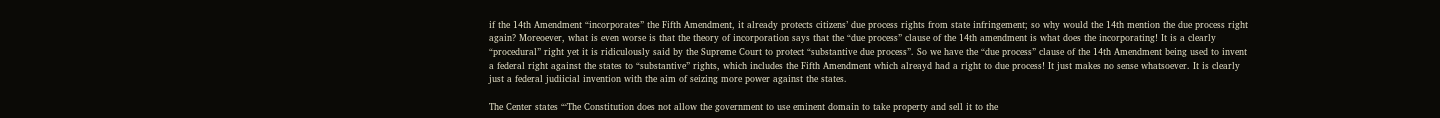if the 14th Amendment “incorporates” the Fifth Amendment, it already protects citizens’ due process rights from state infringement; so why would the 14th mention the due process right again? Moreoever, what is even worse is that the theory of incorporation says that the “due process” clause of the 14th amendment is what does the incorporating! It is a clearly “procedural” right yet it is ridiculously said by the Supreme Court to protect “substantive due process”. So we have the “due process” clause of the 14th Amendment being used to invent a federal right against the states to “substantive” rights, which includes the Fifth Amendment which alreayd had a right to due process! It just makes no sense whatsoever. It is clearly just a federal judiicial invention with the aim of seizing more power against the states.

The Center states “‘The Constitution does not allow the government to use eminent domain to take property and sell it to the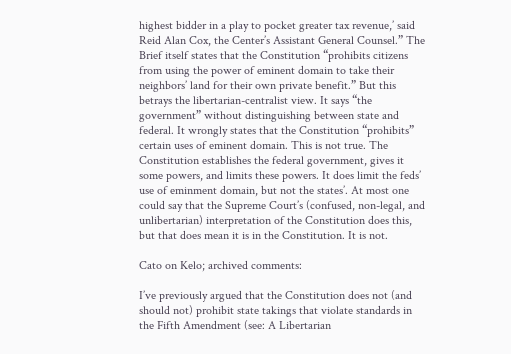highest bidder in a play to pocket greater tax revenue,’ said Reid Alan Cox, the Center’s Assistant General Counsel.” The Brief itself states that the Constitution “prohibits citizens from using the power of eminent domain to take their neighbors’ land for their own private benefit.” But this betrays the libertarian-centralist view. It says “the government” without distinguishing between state and federal. It wrongly states that the Constitution “prohibits” certain uses of eminent domain. This is not true. The Constitution establishes the federal government, gives it some powers, and limits these powers. It does limit the feds’ use of eminment domain, but not the states’. At most one could say that the Supreme Court’s (confused, non-legal, and unlibertarian) interpretation of the Constitution does this, but that does mean it is in the Constitution. It is not.

Cato on Kelo; archived comments:

I’ve previously argued that the Constitution does not (and should not) prohibit state takings that violate standards in the Fifth Amendment (see: A Libertarian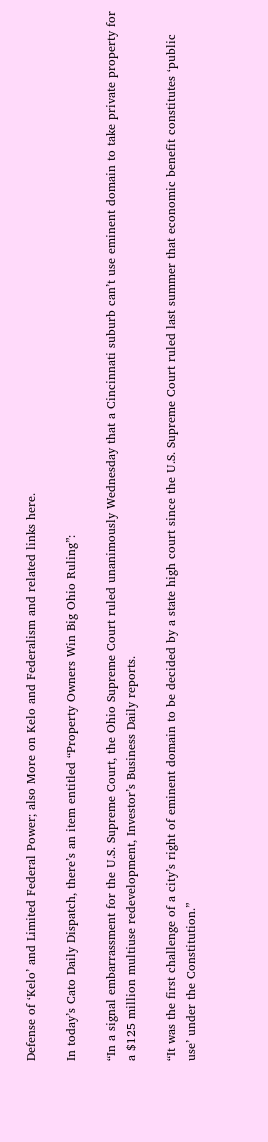Defense of ‘Kelo’ and Limited Federal Power; also More on Kelo and Federalism and related links here.

In today’s Cato Daily Dispatch, there’s an item entitled “Property Owners Win Big Ohio Ruling”:

“In a signal embarrassment for the U.S. Supreme Court, the Ohio Supreme Court ruled unanimously Wednesday that a Cincinnati suburb can’t use eminent domain to take private property for a $125 million multiuse redevelopment, Investor’s Business Daily reports.

“It was the first challenge of a city’s right of eminent domain to be decided by a state high court since the U.S. Supreme Court ruled last summer that economic benefit constitutes ‘public use’ under the Constitution.”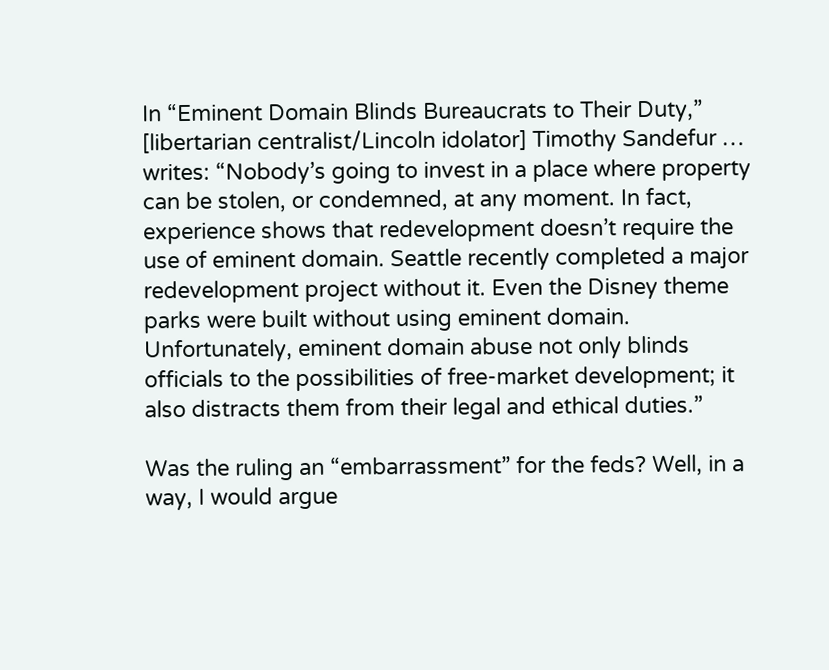In “Eminent Domain Blinds Bureaucrats to Their Duty,” [libertarian centralist/Lincoln idolator] Timothy Sandefur … writes: “Nobody’s going to invest in a place where property can be stolen, or condemned, at any moment. In fact, experience shows that redevelopment doesn’t require the use of eminent domain. Seattle recently completed a major redevelopment project without it. Even the Disney theme parks were built without using eminent domain. Unfortunately, eminent domain abuse not only blinds officials to the possibilities of free-market development; it also distracts them from their legal and ethical duties.”

Was the ruling an “embarrassment” for the feds? Well, in a way, I would argue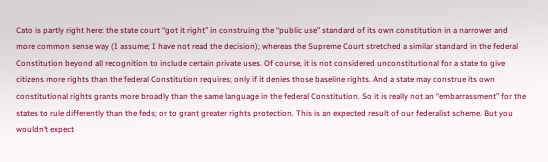Cato is partly right here: the state court “got it right” in construing the “public use” standard of its own constitution in a narrower and more common sense way (I assume; I have not read the decision); whereas the Supreme Court stretched a similar standard in the federal Constitution beyond all recognition to include certain private uses. Of course, it is not considered unconstitutional for a state to give citizens more rights than the federal Constitution requires; only if it denies those baseline rights. And a state may construe its own constitutional rights grants more broadly than the same language in the federal Constitution. So it is really not an “embarrassment” for the states to rule differently than the feds; or to grant greater rights protection. This is an expected result of our federalist scheme. But you wouldn’t expect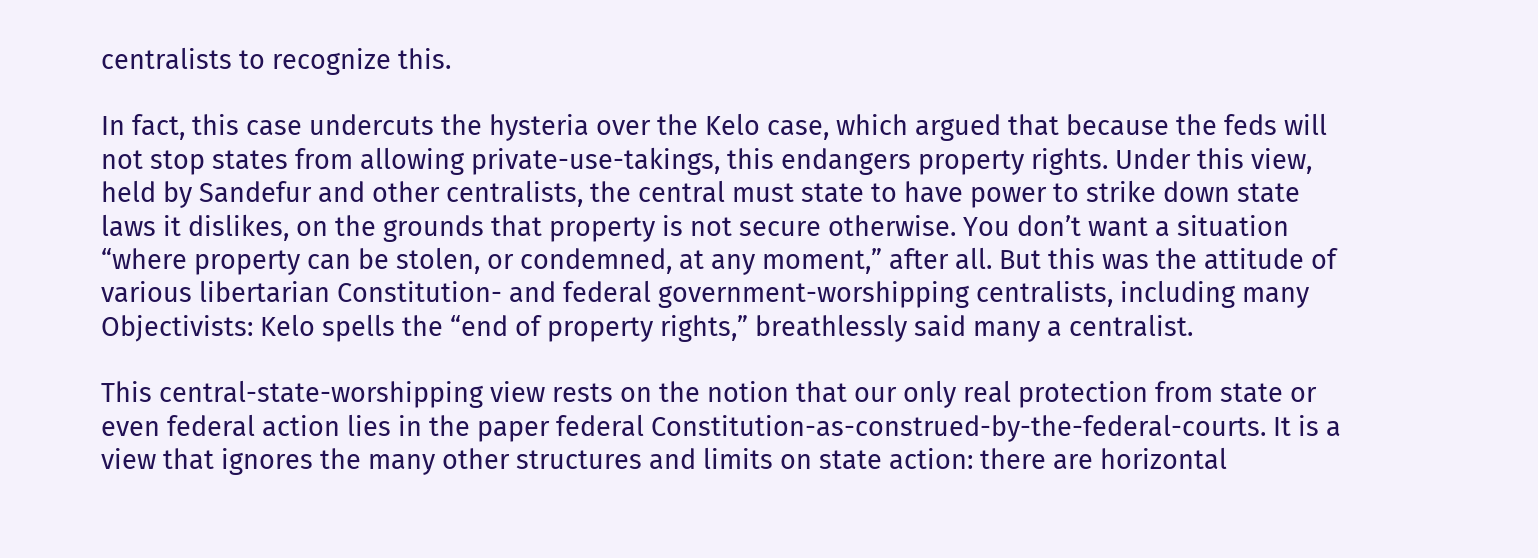centralists to recognize this.

In fact, this case undercuts the hysteria over the Kelo case, which argued that because the feds will not stop states from allowing private-use-takings, this endangers property rights. Under this view, held by Sandefur and other centralists, the central must state to have power to strike down state laws it dislikes, on the grounds that property is not secure otherwise. You don’t want a situation “where property can be stolen, or condemned, at any moment,” after all. But this was the attitude of various libertarian Constitution- and federal government-worshipping centralists, including many Objectivists: Kelo spells the “end of property rights,” breathlessly said many a centralist.

This central-state-worshipping view rests on the notion that our only real protection from state or even federal action lies in the paper federal Constitution-as-construed-by-the-federal-courts. It is a view that ignores the many other structures and limits on state action: there are horizontal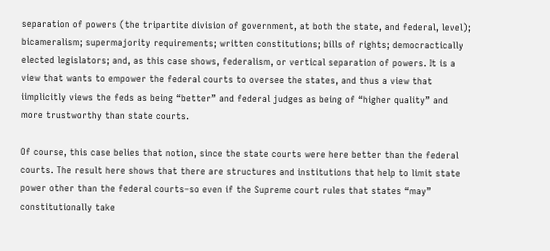separation of powers (the tripartite division of government, at both the state, and federal, level); bicameralism; supermajority requirements; written constitutions; bills of rights; democractically elected legislators; and, as this case shows, federalism, or vertical separation of powers. It is a view that wants to empower the federal courts to oversee the states, and thus a view that iimplicitly views the feds as being “better” and federal judges as being of “higher quality” and more trustworthy than state courts.

Of course, this case belies that notion, since the state courts were here better than the federal courts. The result here shows that there are structures and institutions that help to limit state power other than the federal courts–so even if the Supreme court rules that states “may” constitutionally take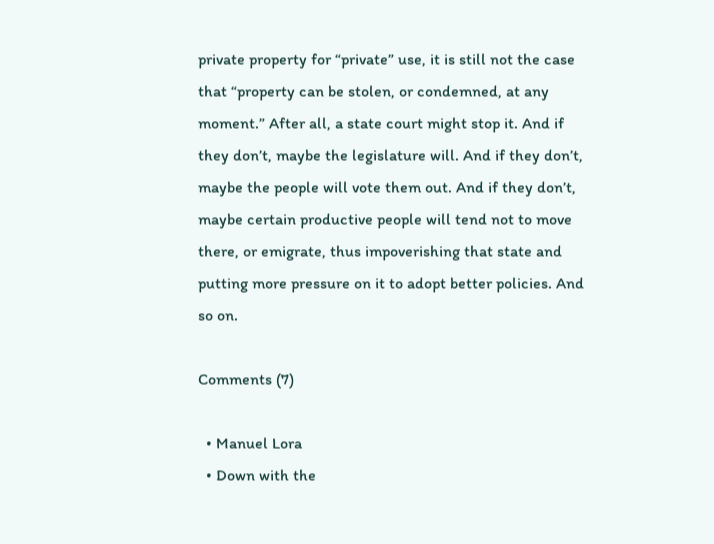private property for “private” use, it is still not the case that “property can be stolen, or condemned, at any moment.” After all, a state court might stop it. And if they don’t, maybe the legislature will. And if they don’t, maybe the people will vote them out. And if they don’t, maybe certain productive people will tend not to move there, or emigrate, thus impoverishing that state and putting more pressure on it to adopt better policies. And so on.

Comments (7)

  • Manuel Lora
  • Down with the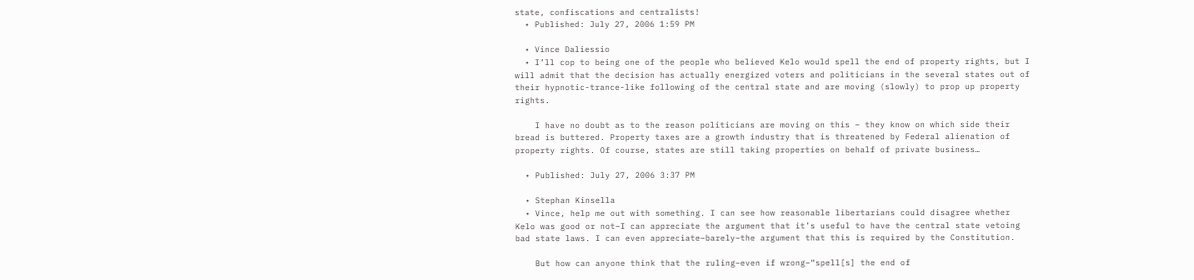state, confiscations and centralists!
  • Published: July 27, 2006 1:59 PM

  • Vince Daliessio
  • I’ll cop to being one of the people who believed Kelo would spell the end of property rights, but I will admit that the decision has actually energized voters and politicians in the several states out of their hypnotic-trance-like following of the central state and are moving (slowly) to prop up property rights.

    I have no doubt as to the reason politicians are moving on this – they know on which side their bread is buttered. Property taxes are a growth industry that is threatened by Federal alienation of property rights. Of course, states are still taking properties on behalf of private business…

  • Published: July 27, 2006 3:37 PM

  • Stephan Kinsella
  • Vince, help me out with something. I can see how reasonable libertarians could disagree whether Kelo was good or not–I can appreciate the argument that it’s useful to have the central state vetoing bad state laws. I can even appreciate–barely–the argument that this is required by the Constitution.

    But how can anyone think that the ruling–even if wrong–“spell[s] the end of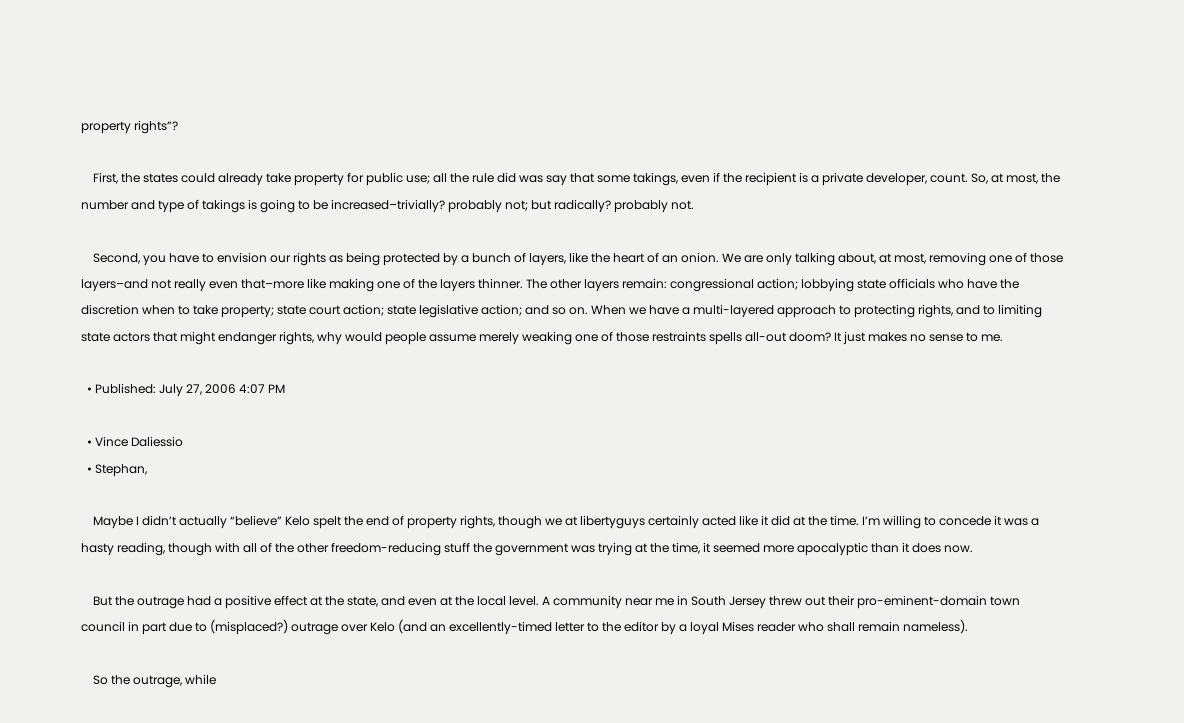property rights”?

    First, the states could already take property for public use; all the rule did was say that some takings, even if the recipient is a private developer, count. So, at most, the number and type of takings is going to be increased–trivially? probably not; but radically? probably not.

    Second, you have to envision our rights as being protected by a bunch of layers, like the heart of an onion. We are only talking about, at most, removing one of those layers–and not really even that–more like making one of the layers thinner. The other layers remain: congressional action; lobbying state officials who have the discretion when to take property; state court action; state legislative action; and so on. When we have a multi-layered approach to protecting rights, and to limiting state actors that might endanger rights, why would people assume merely weaking one of those restraints spells all-out doom? It just makes no sense to me.

  • Published: July 27, 2006 4:07 PM

  • Vince Daliessio
  • Stephan,

    Maybe I didn’t actually “believe” Kelo spelt the end of property rights, though we at libertyguys certainly acted like it did at the time. I’m willing to concede it was a hasty reading, though with all of the other freedom-reducing stuff the government was trying at the time, it seemed more apocalyptic than it does now.

    But the outrage had a positive effect at the state, and even at the local level. A community near me in South Jersey threw out their pro-eminent-domain town council in part due to (misplaced?) outrage over Kelo (and an excellently-timed letter to the editor by a loyal Mises reader who shall remain nameless).

    So the outrage, while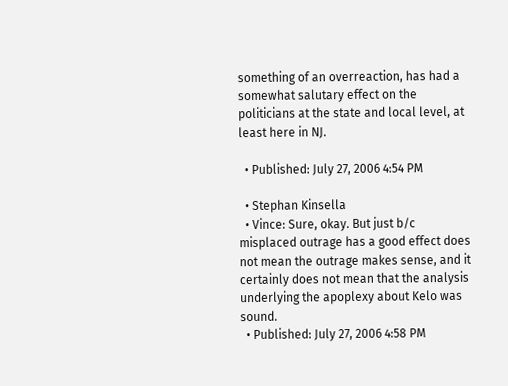something of an overreaction, has had a somewhat salutary effect on the politicians at the state and local level, at least here in NJ.

  • Published: July 27, 2006 4:54 PM

  • Stephan Kinsella
  • Vince: Sure, okay. But just b/c misplaced outrage has a good effect does not mean the outrage makes sense, and it certainly does not mean that the analysis underlying the apoplexy about Kelo was sound.
  • Published: July 27, 2006 4:58 PM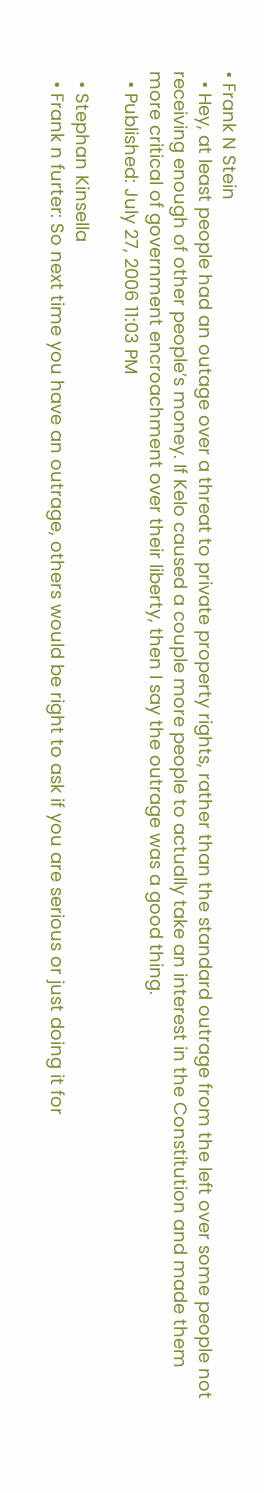• Frank N Stein
  • Hey, at least people had an outage over a threat to private property rights, rather than the standard outrage from the left over some people not receiving enough of other people’s money. If Kelo caused a couple more people to actually take an interest in the Constitution and made them more critical of government encroachment over their liberty, then I say the outrage was a good thing.
  • Published: July 27, 2006 11:03 PM

  • Stephan Kinsella
  • Frank n furter: So next time you have an outrage, others would be right to ask if you are serious or just doing it for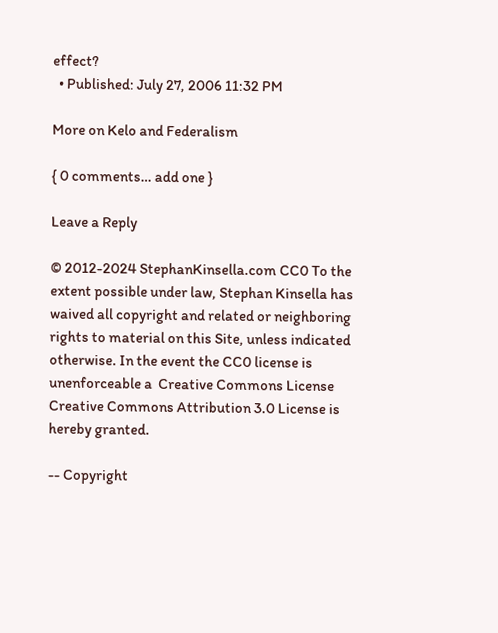effect?
  • Published: July 27, 2006 11:32 PM

More on Kelo and Federalism

{ 0 comments… add one }

Leave a Reply

© 2012-2024 StephanKinsella.com CC0 To the extent possible under law, Stephan Kinsella has waived all copyright and related or neighboring rights to material on this Site, unless indicated otherwise. In the event the CC0 license is unenforceable a  Creative Commons License Creative Commons Attribution 3.0 License is hereby granted.

-- Copyright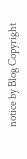notice by Blog Copyright